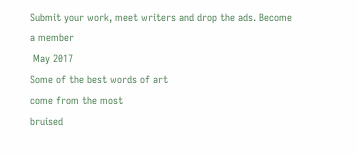Submit your work, meet writers and drop the ads. Become a member
 May 2017
Some of the best words of art
come from the most
bruised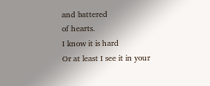and battered
of hearts.
I know it is hard
Or at least I see it in your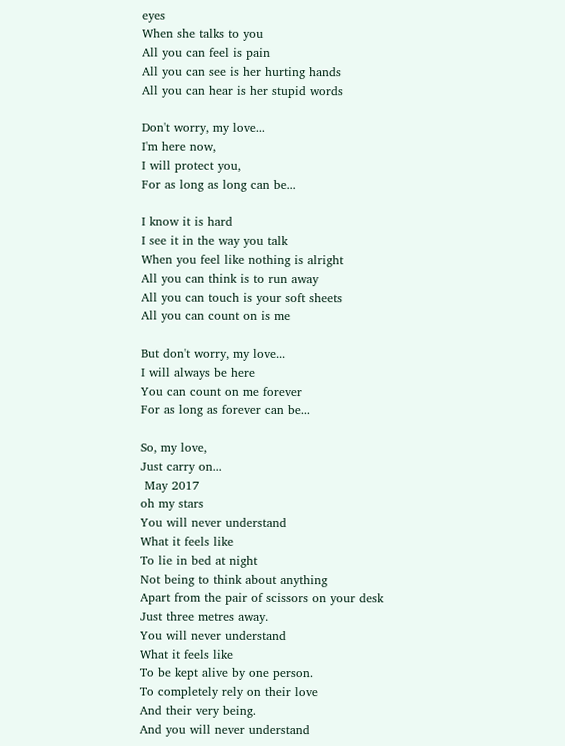eyes
When she talks to you
All you can feel is pain
All you can see is her hurting hands
All you can hear is her stupid words

Don't worry, my love...
I'm here now,
I will protect you,
For as long as long can be...

I know it is hard
I see it in the way you talk
When you feel like nothing is alright
All you can think is to run away
All you can touch is your soft sheets
All you can count on is me

But don't worry, my love...
I will always be here
You can count on me forever
For as long as forever can be...

So, my love,
Just carry on...
 May 2017
oh my stars
You will never understand
What it feels like
To lie in bed at night
Not being to think about anything
Apart from the pair of scissors on your desk
Just three metres away.
You will never understand
What it feels like
To be kept alive by one person.
To completely rely on their love
And their very being.
And you will never understand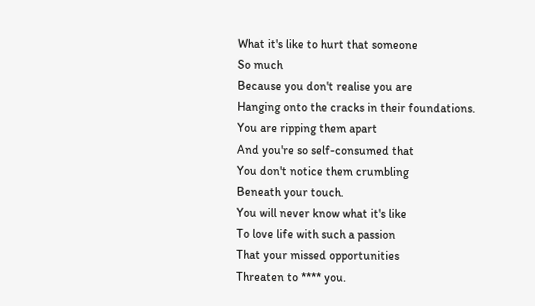What it's like to hurt that someone
So much
Because you don't realise you are
Hanging onto the cracks in their foundations.
You are ripping them apart
And you're so self-consumed that
You don't notice them crumbling
Beneath your touch.
You will never know what it's like
To love life with such a passion
That your missed opportunities
Threaten to **** you.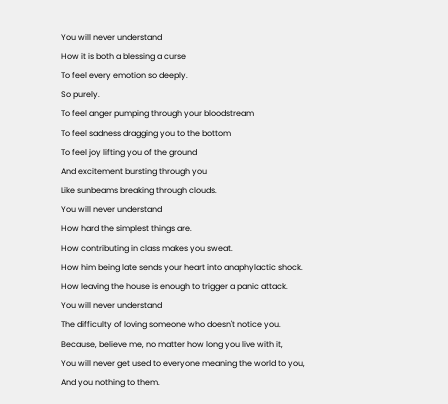You will never understand
How it is both a blessing a curse
To feel every emotion so deeply.
So purely.
To feel anger pumping through your bloodstream
To feel sadness dragging you to the bottom
To feel joy lifting you of the ground
And excitement bursting through you
Like sunbeams breaking through clouds.
You will never understand
How hard the simplest things are.
How contributing in class makes you sweat.
How him being late sends your heart into anaphylactic shock.
How leaving the house is enough to trigger a panic attack.
You will never understand
The difficulty of loving someone who doesn't notice you.
Because, believe me, no matter how long you live with it,
You will never get used to everyone meaning the world to you,
And you nothing to them.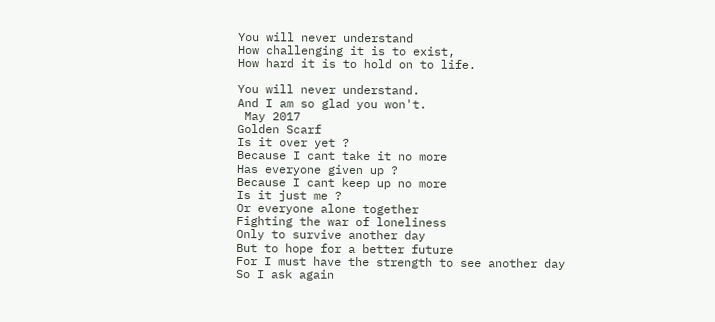You will never understand
How challenging it is to exist,
How hard it is to hold on to life.

You will never understand.
And I am so glad you won't.
 May 2017
Golden Scarf
Is it over yet ?
Because I cant take it no more
Has everyone given up ?
Because I cant keep up no more
Is it just me ?
Or everyone alone together
Fighting the war of loneliness
Only to survive another day
But to hope for a better future
For I must have the strength to see another day
So I ask again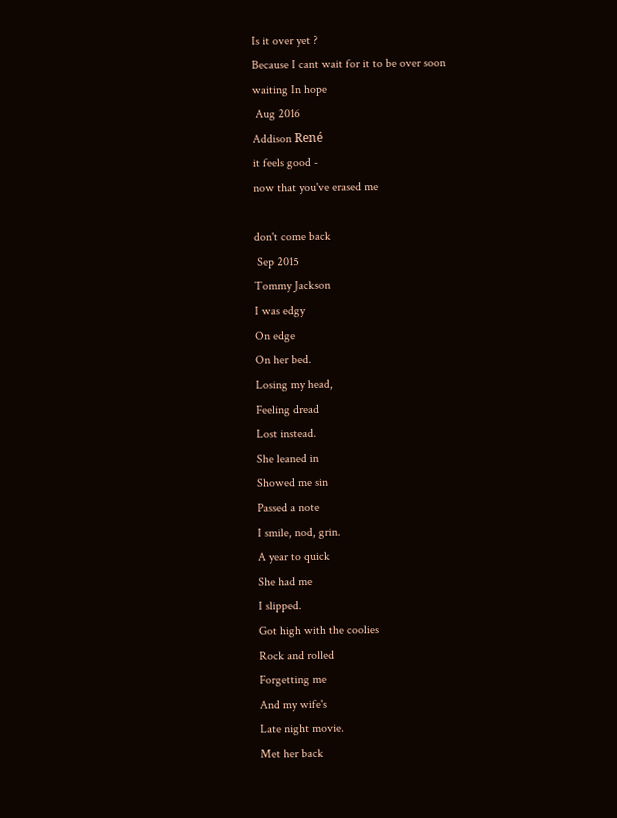Is it over yet ?
Because I cant wait for it to be over soon
waiting In hope
 Aug 2016
Addison René
it feels good -
now that you've erased me

don't come back
 Sep 2015
Tommy Jackson
I was edgy
On edge
On her bed.
Losing my head,
Feeling dread
Lost instead.
She leaned in
Showed me sin
Passed a note
I smile, nod, grin.
A year to quick
She had me
I slipped.
Got high with the coolies
Rock and rolled
Forgetting me
And my wife's
Late night movie.
Met her back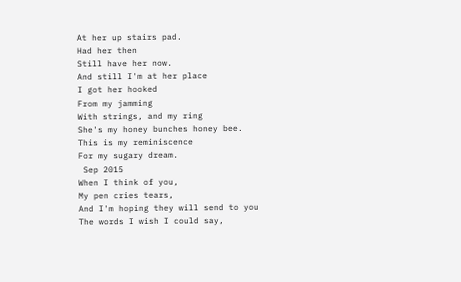At her up stairs pad.
Had her then
Still have her now.
And still I'm at her place
I got her hooked
From my jamming
With strings, and my ring
She's my honey bunches honey bee.
This is my reminiscence
For my sugary dream.
 Sep 2015
When I think of you,
My pen cries tears,
And I'm hoping they will send to you
The words I wish I could say,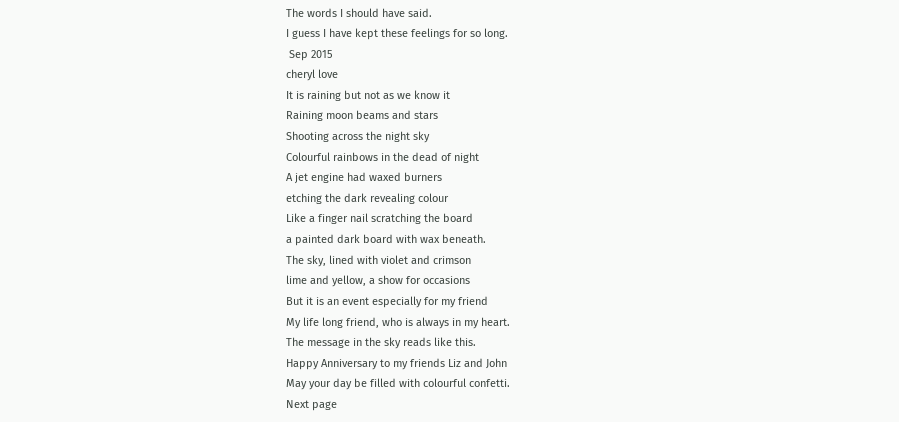The words I should have said.
I guess I have kept these feelings for so long.
 Sep 2015
cheryl love
It is raining but not as we know it
Raining moon beams and stars
Shooting across the night sky
Colourful rainbows in the dead of night
A jet engine had waxed burners
etching the dark revealing colour
Like a finger nail scratching the board
a painted dark board with wax beneath.
The sky, lined with violet and crimson
lime and yellow, a show for occasions
But it is an event especially for my friend
My life long friend, who is always in my heart.
The message in the sky reads like this.
Happy Anniversary to my friends Liz and John
May your day be filled with colourful confetti.
Next page